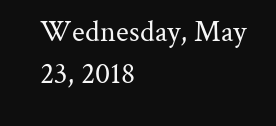Wednesday, May 23, 2018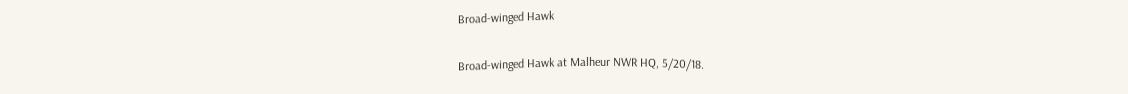Broad-winged Hawk

Broad-winged Hawk at Malheur NWR HQ, 5/20/18.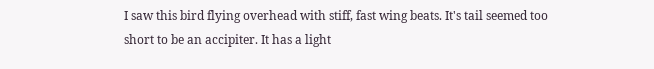I saw this bird flying overhead with stiff, fast wing beats. It's tail seemed too short to be an accipiter. It has a light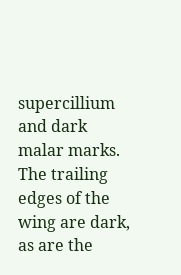supercillium and dark malar marks. The trailing edges of the wing are dark, as are the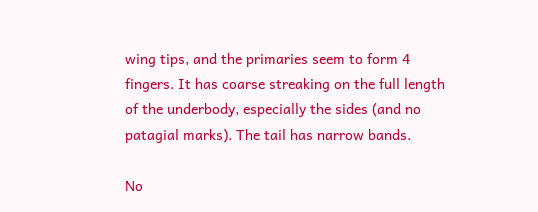wing tips, and the primaries seem to form 4 fingers. It has coarse streaking on the full length of the underbody, especially the sides (and no patagial marks). The tail has narrow bands.

No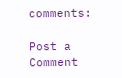comments:

Post a Comment